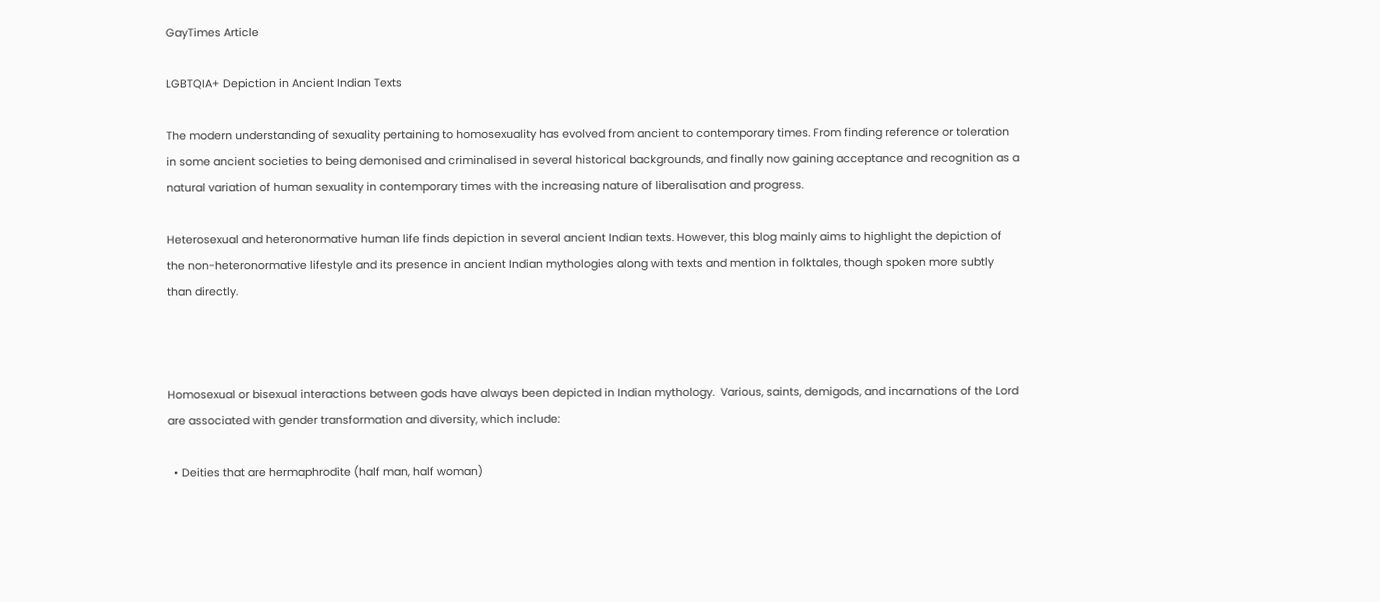GayTimes Article

LGBTQIA+ Depiction in Ancient Indian Texts

The modern understanding of sexuality pertaining to homosexuality has evolved from ancient to contemporary times. From finding reference or toleration in some ancient societies to being demonised and criminalised in several historical backgrounds, and finally now gaining acceptance and recognition as a natural variation of human sexuality in contemporary times with the increasing nature of liberalisation and progress.

Heterosexual and heteronormative human life finds depiction in several ancient Indian texts. However, this blog mainly aims to highlight the depiction of the non-heteronormative lifestyle and its presence in ancient Indian mythologies along with texts and mention in folktales, though spoken more subtly than directly.



Homosexual or bisexual interactions between gods have always been depicted in Indian mythology.  Various, saints, demigods, and incarnations of the Lord are associated with gender transformation and diversity, which include:

  • Deities that are hermaphrodite (half man, half woman)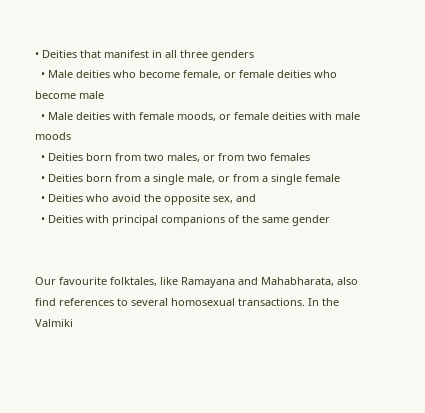• Deities that manifest in all three genders
  • Male deities who become female, or female deities who become male
  • Male deities with female moods, or female deities with male moods
  • Deities born from two males, or from two females
  • Deities born from a single male, or from a single female
  • Deities who avoid the opposite sex, and
  • Deities with principal companions of the same gender


Our favourite folktales, like Ramayana and Mahabharata, also find references to several homosexual transactions. In the Valmiki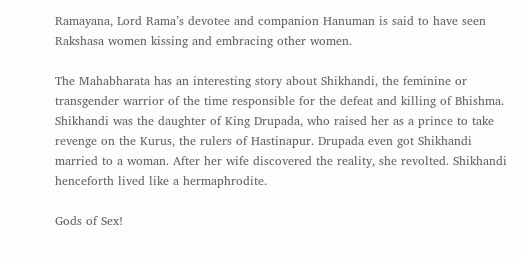Ramayana, Lord Rama’s devotee and companion Hanuman is said to have seen Rakshasa women kissing and embracing other women.

The Mahabharata has an interesting story about Shikhandi, the feminine or transgender warrior of the time responsible for the defeat and killing of Bhishma. Shikhandi was the daughter of King Drupada, who raised her as a prince to take revenge on the Kurus, the rulers of Hastinapur. Drupada even got Shikhandi married to a woman. After her wife discovered the reality, she revolted. Shikhandi henceforth lived like a hermaphrodite.

Gods of Sex!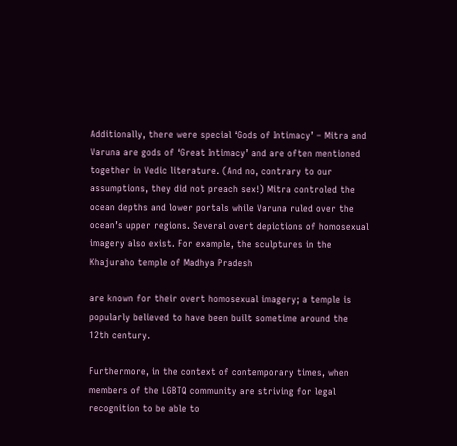Additionally, there were special ‘Gods of Intimacy’ – Mitra and Varuna are gods of ‘Great Intimacy’ and are often mentioned together in Vedic literature. (And no, contrary to our assumptions, they did not preach sex!) Mitra controled the ocean depths and lower portals while Varuna ruled over the ocean’s upper regions. Several overt depictions of homosexual imagery also exist. For example, the sculptures in the Khajuraho temple of Madhya Pradesh

are known for their overt homosexual imagery; a temple is popularly believed to have been built sometime around the 12th century.

Furthermore, in the context of contemporary times, when members of the LGBTQ community are striving for legal recognition to be able to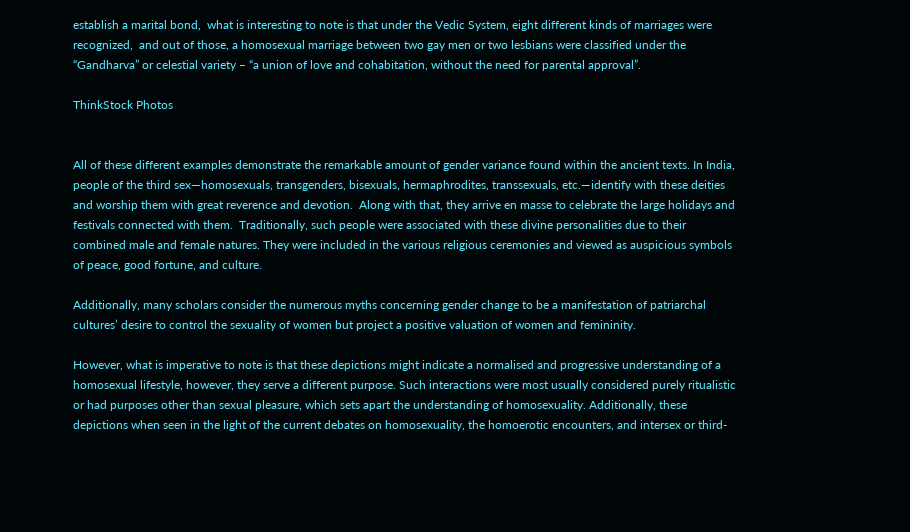establish a marital bond,  what is interesting to note is that under the Vedic System, eight different kinds of marriages were recognized,  and out of those, a homosexual marriage between two gay men or two lesbians were classified under the “Gandharva” or celestial variety – “a union of love and cohabitation, without the need for parental approval”.

ThinkStock Photos


All of these different examples demonstrate the remarkable amount of gender variance found within the ancient texts. In India, people of the third sex—homosexuals, transgenders, bisexuals, hermaphrodites, transsexuals, etc.—identify with these deities and worship them with great reverence and devotion.  Along with that, they arrive en masse to celebrate the large holidays and festivals connected with them.  Traditionally, such people were associated with these divine personalities due to their combined male and female natures. They were included in the various religious ceremonies and viewed as auspicious symbols of peace, good fortune, and culture.

Additionally, many scholars consider the numerous myths concerning gender change to be a manifestation of patriarchal cultures’ desire to control the sexuality of women but project a positive valuation of women and femininity.

However, what is imperative to note is that these depictions might indicate a normalised and progressive understanding of a homosexual lifestyle, however, they serve a different purpose. Such interactions were most usually considered purely ritualistic or had purposes other than sexual pleasure, which sets apart the understanding of homosexuality. Additionally, these depictions when seen in the light of the current debates on homosexuality, the homoerotic encounters, and intersex or third-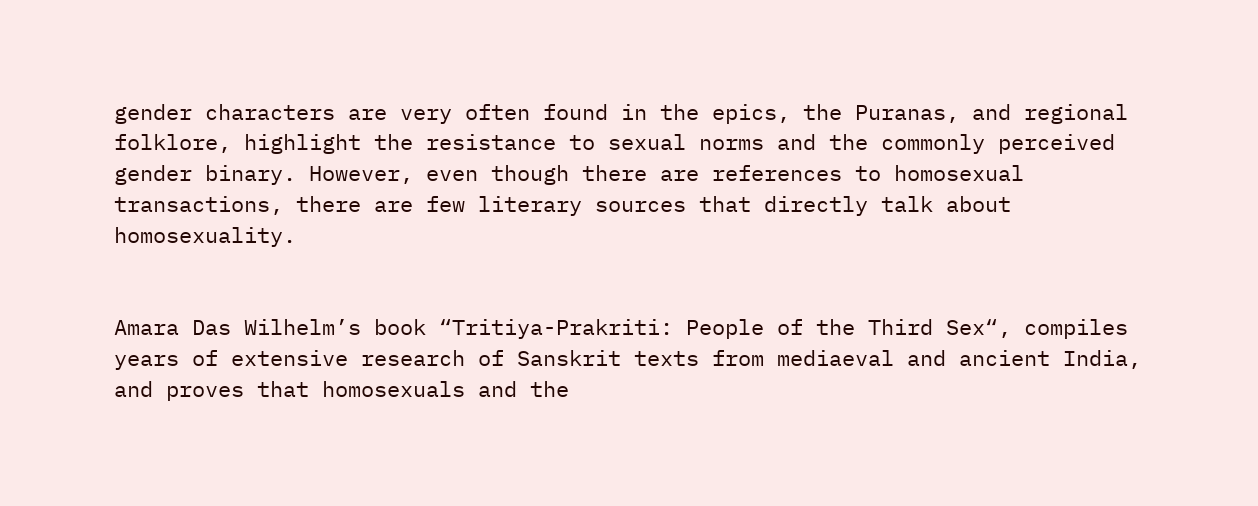gender characters are very often found in the epics, the Puranas, and regional folklore, highlight the resistance to sexual norms and the commonly perceived gender binary. However, even though there are references to homosexual transactions, there are few literary sources that directly talk about homosexuality.


Amara Das Wilhelm’s book “Tritiya-Prakriti: People of the Third Sex“, compiles years of extensive research of Sanskrit texts from mediaeval and ancient India, and proves that homosexuals and the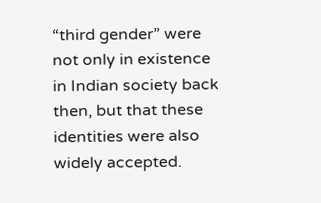“third gender” were not only in existence in Indian society back then, but that these identities were also widely accepted.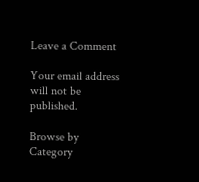Leave a Comment

Your email address will not be published.

Browse by Category